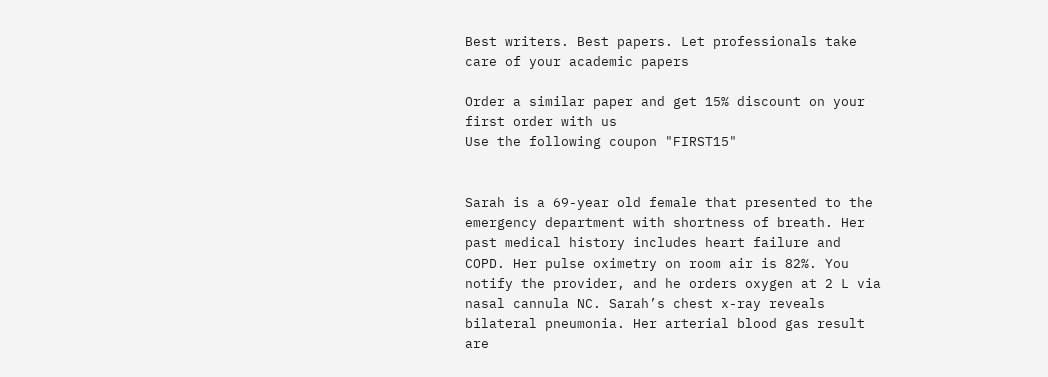Best writers. Best papers. Let professionals take care of your academic papers

Order a similar paper and get 15% discount on your first order with us
Use the following coupon "FIRST15"


Sarah is a 69-year old female that presented to the emergency department with shortness of breath. Her past medical history includes heart failure and COPD. Her pulse oximetry on room air is 82%. You notify the provider, and he orders oxygen at 2 L via nasal cannula NC. Sarah’s chest x-ray reveals bilateral pneumonia. Her arterial blood gas result are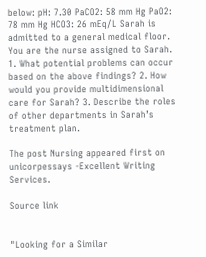below: pH: 7.30 PaCO2: 58 mm Hg PaO2: 78 mm Hg HCO3: 26 mEq/L Sarah is admitted to a general medical floor. You are the nurse assigned to Sarah. 1. What potential problems can occur based on the above findings? 2. How would you provide multidimensional care for Sarah? 3. Describe the roles of other departments in Sarah’s treatment plan.

The post Nursing appeared first on unicorpessays -Excellent Writing Services.

Source link


"Looking for a Similar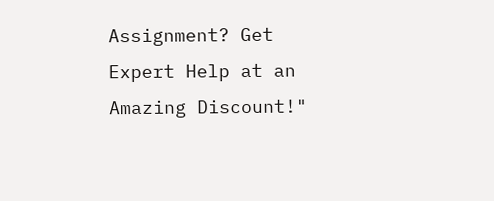Assignment? Get Expert Help at an Amazing Discount!"